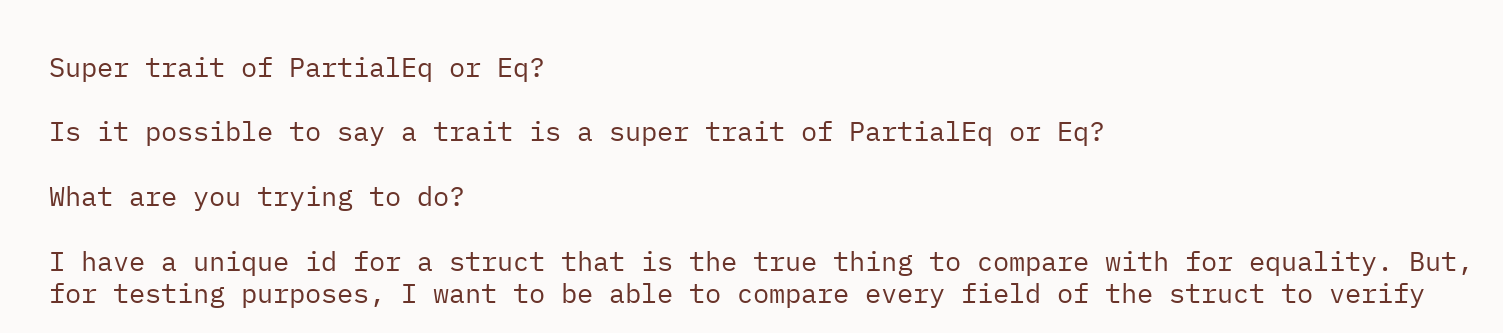Super trait of PartialEq or Eq?

Is it possible to say a trait is a super trait of PartialEq or Eq?

What are you trying to do?

I have a unique id for a struct that is the true thing to compare with for equality. But, for testing purposes, I want to be able to compare every field of the struct to verify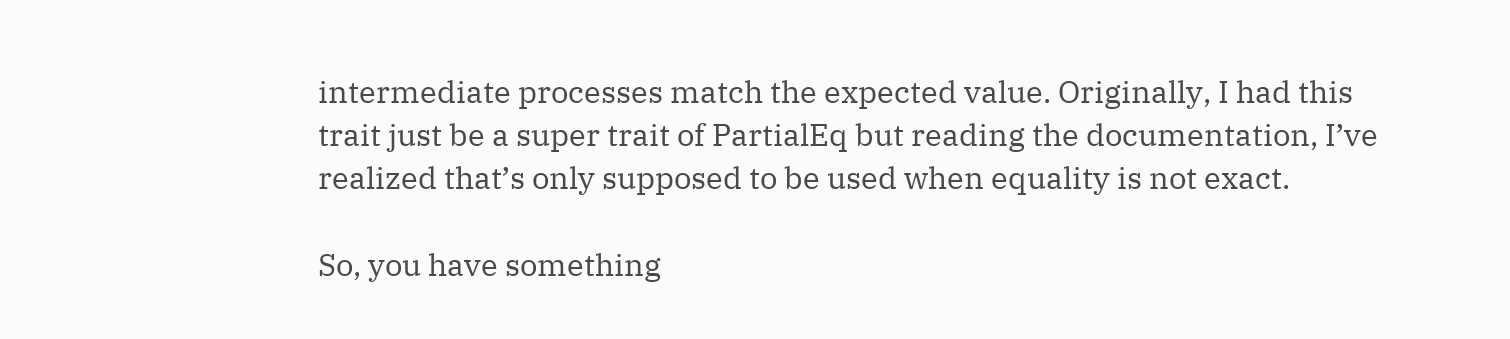intermediate processes match the expected value. Originally, I had this trait just be a super trait of PartialEq but reading the documentation, I’ve realized that’s only supposed to be used when equality is not exact.

So, you have something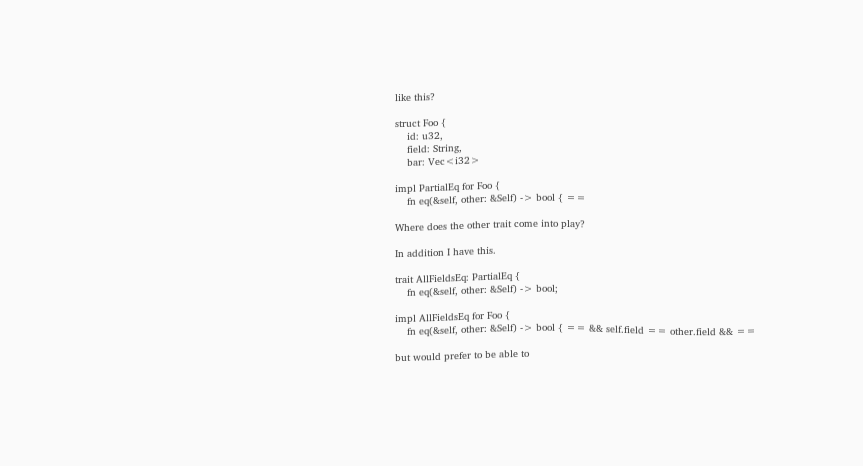like this?

struct Foo {
    id: u32,
    field: String,
    bar: Vec<i32>

impl PartialEq for Foo {
    fn eq(&self, other: &Self) -> bool { ==

Where does the other trait come into play?

In addition I have this.

trait AllFieldsEq: PartialEq {
    fn eq(&self, other: &Self) -> bool;

impl AllFieldsEq for Foo {
    fn eq(&self, other: &Self) -> bool { == && self.field == other.field && ==

but would prefer to be able to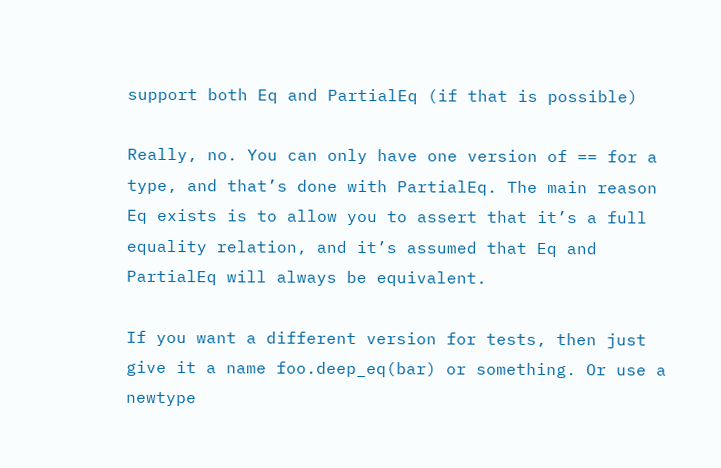support both Eq and PartialEq (if that is possible)

Really, no. You can only have one version of == for a type, and that’s done with PartialEq. The main reason Eq exists is to allow you to assert that it’s a full equality relation, and it’s assumed that Eq and PartialEq will always be equivalent.

If you want a different version for tests, then just give it a name foo.deep_eq(bar) or something. Or use a newtype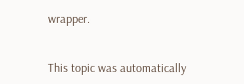wrapper.


This topic was automatically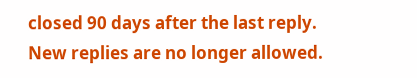closed 90 days after the last reply. New replies are no longer allowed.